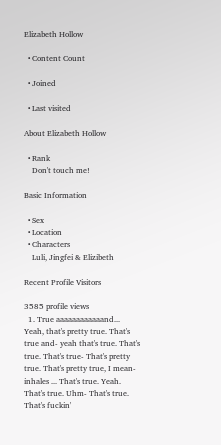Elizabeth Hollow

  • Content Count

  • Joined

  • Last visited

About Elizabeth Hollow

  • Rank
    Don't touch me!

Basic Information

  • Sex
  • Location
  • Characters
    Luli, Jingfei & Elizibeth

Recent Profile Visitors

3585 profile views
  1. True aaaaaaaaaaaand... Yeah, that's pretty true. That's true and- yeah that's true. That's true. That's true- That's pretty true. That's pretty true, I mean- inhales ... That's true. Yeah. That's true. Uhm- That's true. That's fuckin'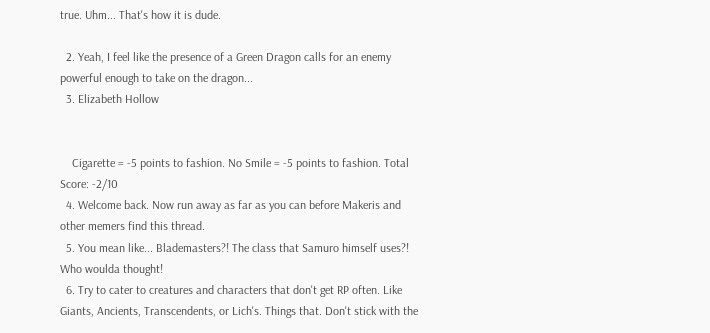true. Uhm... That's how it is dude.

  2. Yeah, I feel like the presence of a Green Dragon calls for an enemy powerful enough to take on the dragon...
  3. Elizabeth Hollow


    Cigarette = -5 points to fashion. No Smile = -5 points to fashion. Total Score: -2/10
  4. Welcome back. Now run away as far as you can before Makeris and other memers find this thread.
  5. You mean like... Blademasters?! The class that Samuro himself uses?! Who woulda thought!
  6. Try to cater to creatures and characters that don't get RP often. Like Giants, Ancients, Transcendents, or Lich's. Things that. Don't stick with the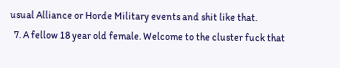usual Alliance or Horde Military events and shit like that.
  7. A fellow 18 year old female. Welcome to the cluster fuck that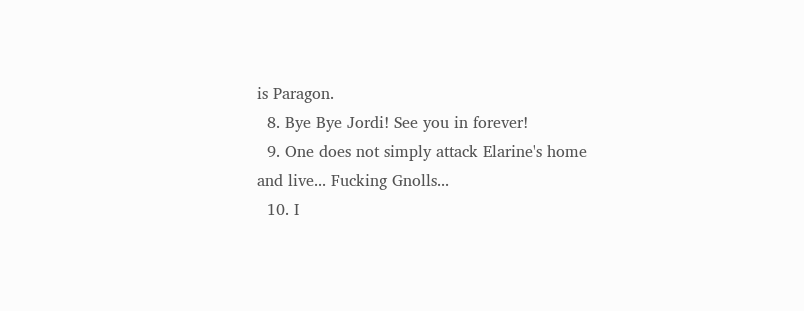is Paragon.
  8. Bye Bye Jordi! See you in forever!
  9. One does not simply attack Elarine's home and live... Fucking Gnolls...
  10. I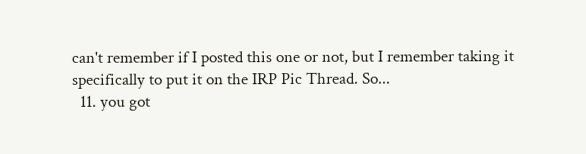can't remember if I posted this one or not, but I remember taking it specifically to put it on the IRP Pic Thread. So...
  11. you got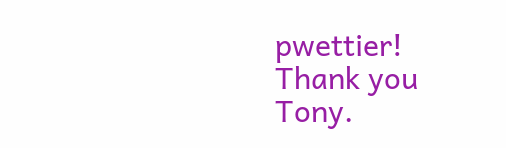pwettier! Thank you Tony.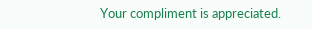Your compliment is appreciated.